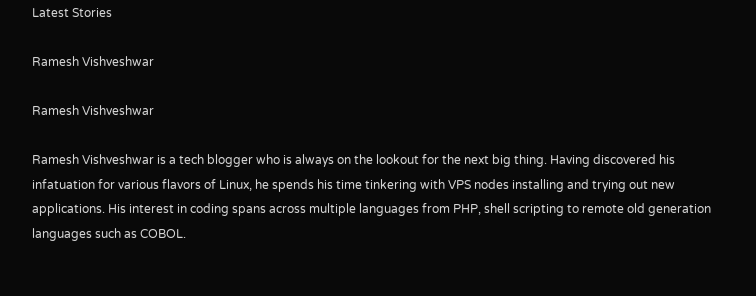Latest Stories

Ramesh Vishveshwar

Ramesh Vishveshwar

Ramesh Vishveshwar is a tech blogger who is always on the lookout for the next big thing. Having discovered his infatuation for various flavors of Linux, he spends his time tinkering with VPS nodes installing and trying out new applications. His interest in coding spans across multiple languages from PHP, shell scripting to remote old generation languages such as COBOL.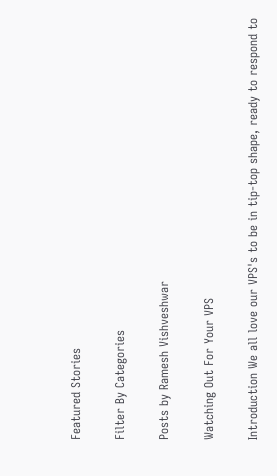Featured Stories

Filter By Categories

Posts by Ramesh Vishveshwar

Watching Out For Your VPS

Introduction We all love our VPS's to be in tip-top shape, ready to respond to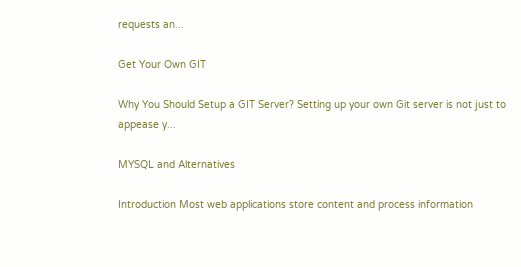requests an...

Get Your Own GIT

Why You Should Setup a GIT Server? Setting up your own Git server is not just to appease y...

MYSQL and Alternatives

Introduction Most web applications store content and process information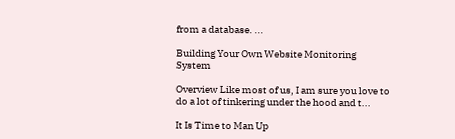from a database. ...

Building Your Own Website Monitoring System

Overview Like most of us, I am sure you love to do a lot of tinkering under the hood and t...

It Is Time to Man Up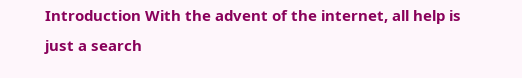Introduction With the advent of the internet, all help is just a search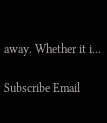away. Whether it i...

Subscribe Email